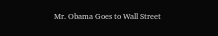Mr. Obama Goes to Wall Street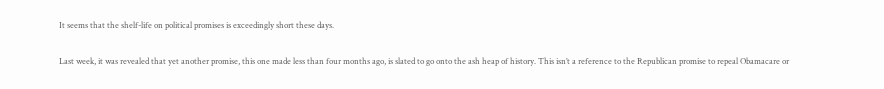It seems that the shelf-life on political promises is exceedingly short these days.

Last week, it was revealed that yet another promise, this one made less than four months ago, is slated to go onto the ash heap of history. This isn’t a reference to the Republican promise to repeal Obamacare or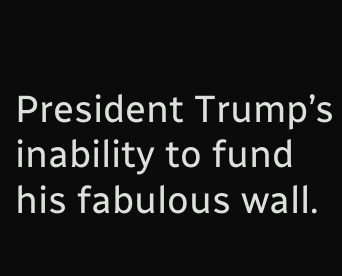President Trump’s inability to fund his fabulous wall.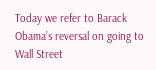Today we refer to Barack Obama’s reversal on going to Wall Street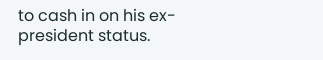to cash in on his ex-president status.